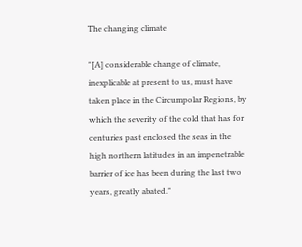The changing climate

"[A] considerable change of climate, inexplicable at present to us, must have taken place in the Circumpolar Regions, by which the severity of the cold that has for centuries past enclosed the seas in the high northern latitudes in an impenetrable barrier of ice has been during the last two years, greatly abated."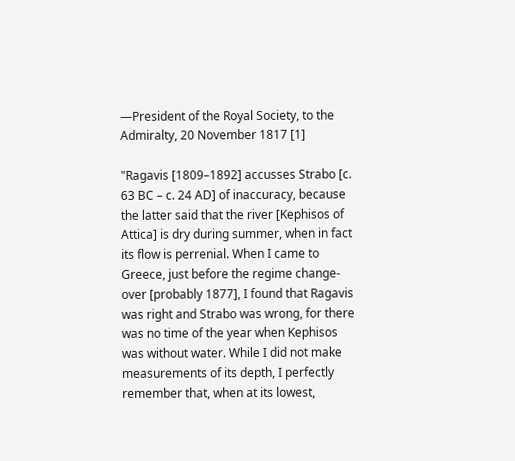―President of the Royal Society, to the Admiralty, 20 November 1817 [1]

"Ragavis [1809–1892] accusses Strabo [c. 63 BC – c. 24 AD] of inaccuracy, because the latter said that the river [Kephisos of Attica] is dry during summer, when in fact its flow is perrenial. When I came to Greece, just before the regime change-over [probably 1877], I found that Ragavis was right and Strabo was wrong, for there was no time of the year when Kephisos was without water. While I did not make measurements of its depth, I perfectly remember that, when at its lowest,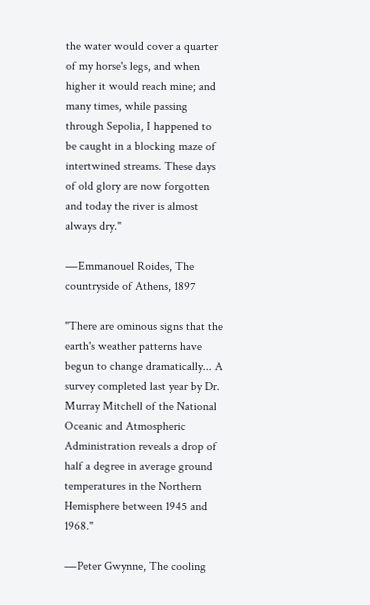the water would cover a quarter of my horse's legs, and when higher it would reach mine; and many times, while passing through Sepolia, I happened to be caught in a blocking maze of intertwined streams. These days of old glory are now forgotten and today the river is almost always dry."

―Emmanouel Roides, The countryside of Athens, 1897

"There are ominous signs that the earth's weather patterns have begun to change dramatically... A survey completed last year by Dr. Murray Mitchell of the National Oceanic and Atmospheric Administration reveals a drop of half a degree in average ground temperatures in the Northern Hemisphere between 1945 and 1968."

―Peter Gwynne, The cooling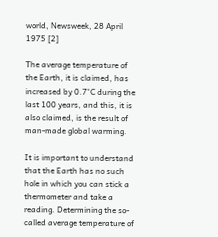world, Newsweek, 28 April 1975 [2]

The average temperature of the Earth, it is claimed, has increased by 0.7°C during the last 100 years, and this, it is also claimed, is the result of man-made global warming.

It is important to understand that the Earth has no such hole in which you can stick a thermometer and take a reading. Determining the so-called average temperature of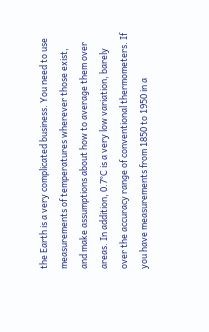the Earth is a very complicated business. You need to use measurements of temperatures wherever those exist, and make assumptions about how to average them over areas. In addition, 0.7°C is a very low variation, barely over the accuracy range of conventional thermometers. If you have measurements from 1850 to 1950 in a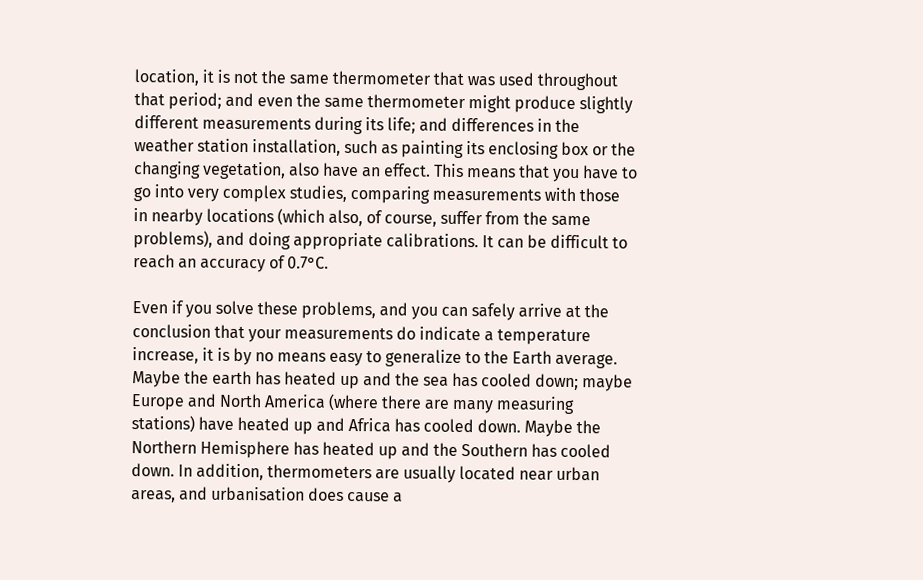location, it is not the same thermometer that was used throughout that period; and even the same thermometer might produce slightly different measurements during its life; and differences in the weather station installation, such as painting its enclosing box or the changing vegetation, also have an effect. This means that you have to go into very complex studies, comparing measurements with those in nearby locations (which also, of course, suffer from the same problems), and doing appropriate calibrations. It can be difficult to reach an accuracy of 0.7°C.

Even if you solve these problems, and you can safely arrive at the conclusion that your measurements do indicate a temperature increase, it is by no means easy to generalize to the Earth average. Maybe the earth has heated up and the sea has cooled down; maybe Europe and North America (where there are many measuring stations) have heated up and Africa has cooled down. Maybe the Northern Hemisphere has heated up and the Southern has cooled down. In addition, thermometers are usually located near urban areas, and urbanisation does cause a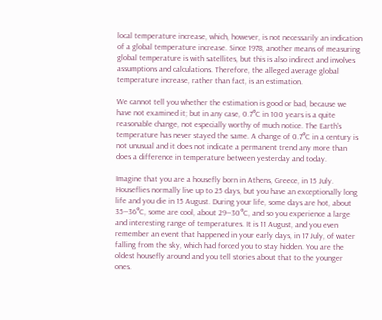local temperature increase, which, however, is not necessarily an indication of a global temperature increase. Since 1978, another means of measuring global temperature is with satellites, but this is also indirect and involves assumptions and calculations. Therefore, the alleged average global temperature increase, rather than fact, is an estimation.

We cannot tell you whether the estimation is good or bad, because we have not examined it; but in any case, 0.7°C in 100 years is a quite reasonable change, not especially worthy of much notice. The Earth's temperature has never stayed the same. A change of 0.7°C in a century is not unusual and it does not indicate a permanent trend any more than does a difference in temperature between yesterday and today.

Imagine that you are a housefly born in Athens, Greece, in 15 July. Houseflies normally live up to 25 days, but you have an exceptionally long life and you die in 15 August. During your life, some days are hot, about 35―36°C, some are cool, about 29―30°C, and so you experience a large and interesting range of temperatures. It is 11 August, and you even remember an event that happened in your early days, in 17 July, of water falling from the sky, which had forced you to stay hidden. You are the oldest housefly around and you tell stories about that to the younger ones.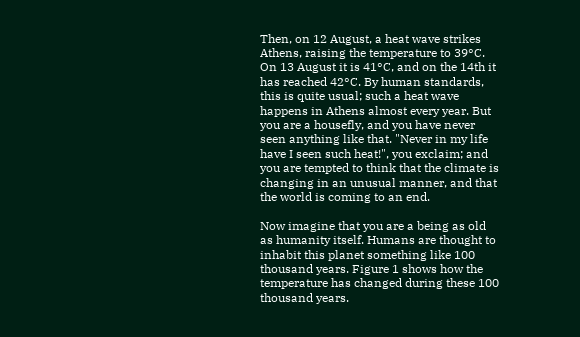Then, on 12 August, a heat wave strikes Athens, raising the temperature to 39°C. On 13 August it is 41°C, and on the 14th it has reached 42°C. By human standards, this is quite usual; such a heat wave happens in Athens almost every year. But you are a housefly, and you have never seen anything like that. "Never in my life have I seen such heat!", you exclaim; and you are tempted to think that the climate is changing in an unusual manner, and that the world is coming to an end.

Now imagine that you are a being as old as humanity itself. Humans are thought to inhabit this planet something like 100 thousand years. Figure 1 shows how the temperature has changed during these 100 thousand years.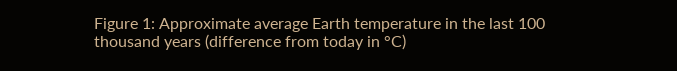Figure 1: Approximate average Earth temperature in the last 100 thousand years (difference from today in °C)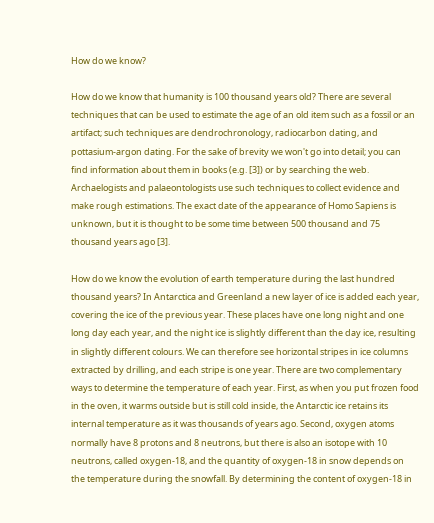How do we know?

How do we know that humanity is 100 thousand years old? There are several techniques that can be used to estimate the age of an old item such as a fossil or an artifact; such techniques are dendrochronology, radiocarbon dating, and pottasium-argon dating. For the sake of brevity we won't go into detail; you can find information about them in books (e.g. [3]) or by searching the web. Archaelogists and palaeontologists use such techniques to collect evidence and make rough estimations. The exact date of the appearance of Homo Sapiens is unknown, but it is thought to be some time between 500 thousand and 75 thousand years ago [3].

How do we know the evolution of earth temperature during the last hundred thousand years? In Antarctica and Greenland a new layer of ice is added each year, covering the ice of the previous year. These places have one long night and one long day each year, and the night ice is slightly different than the day ice, resulting in slightly different colours. We can therefore see horizontal stripes in ice columns extracted by drilling, and each stripe is one year. There are two complementary ways to determine the temperature of each year. First, as when you put frozen food in the oven, it warms outside but is still cold inside, the Antarctic ice retains its internal temperature as it was thousands of years ago. Second, oxygen atoms normally have 8 protons and 8 neutrons, but there is also an isotope with 10 neutrons, called oxygen-18, and the quantity of oxygen-18 in snow depends on the temperature during the snowfall. By determining the content of oxygen-18 in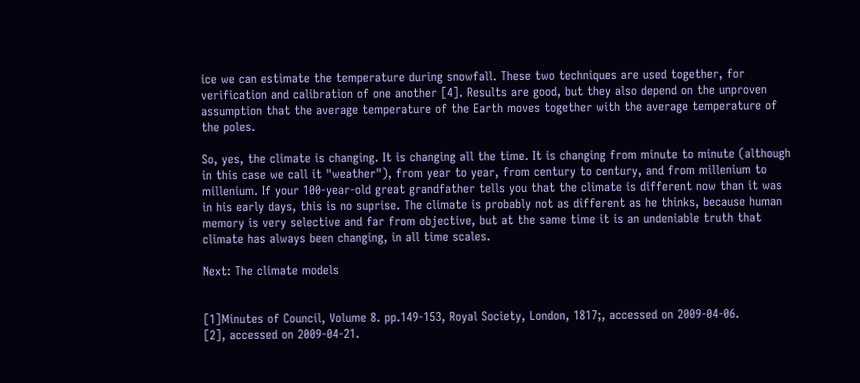ice we can estimate the temperature during snowfall. These two techniques are used together, for verification and calibration of one another [4]. Results are good, but they also depend on the unproven assumption that the average temperature of the Earth moves together with the average temperature of the poles.

So, yes, the climate is changing. It is changing all the time. It is changing from minute to minute (although in this case we call it "weather"), from year to year, from century to century, and from millenium to millenium. If your 100-year-old great grandfather tells you that the climate is different now than it was in his early days, this is no suprise. The climate is probably not as different as he thinks, because human memory is very selective and far from objective, but at the same time it is an undeniable truth that climate has always been changing, in all time scales.

Next: The climate models


[1]Minutes of Council, Volume 8. pp.149-153, Royal Society, London, 1817;, accessed on 2009-04-06.
[2], accessed on 2009-04-21.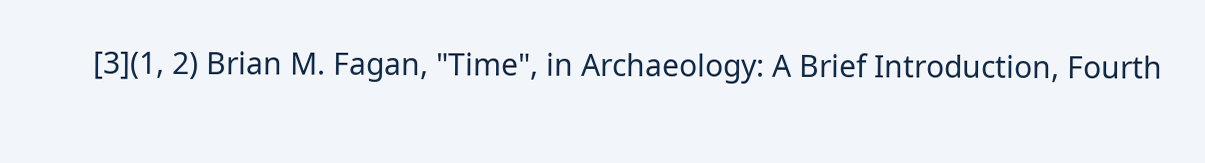[3](1, 2) Brian M. Fagan, "Time", in Archaeology: A Brief Introduction, Fourth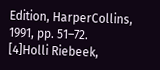Edition, HarperCollins, 1991, pp. 51–72.
[4]Holli Riebeek,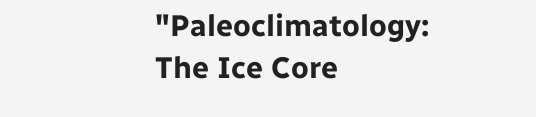"Paleoclimatology: The Ice Core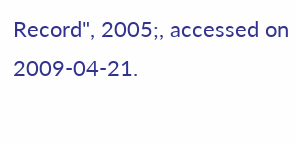Record", 2005;, accessed on 2009-04-21.